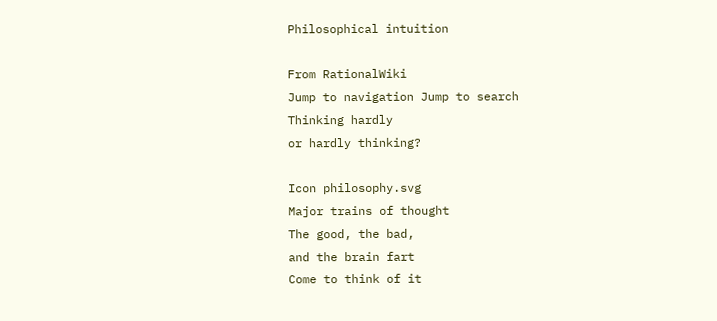Philosophical intuition

From RationalWiki
Jump to navigation Jump to search
Thinking hardly
or hardly thinking?

Icon philosophy.svg
Major trains of thought
The good, the bad,
and the brain fart
Come to think of it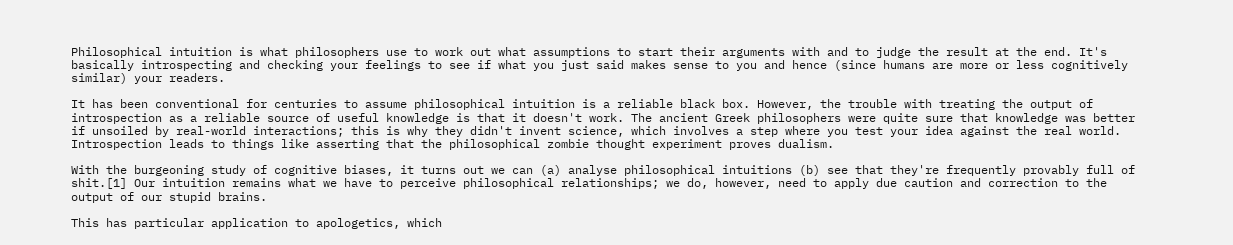Philosophical intuition is what philosophers use to work out what assumptions to start their arguments with and to judge the result at the end. It's basically introspecting and checking your feelings to see if what you just said makes sense to you and hence (since humans are more or less cognitively similar) your readers.

It has been conventional for centuries to assume philosophical intuition is a reliable black box. However, the trouble with treating the output of introspection as a reliable source of useful knowledge is that it doesn't work. The ancient Greek philosophers were quite sure that knowledge was better if unsoiled by real-world interactions; this is why they didn't invent science, which involves a step where you test your idea against the real world. Introspection leads to things like asserting that the philosophical zombie thought experiment proves dualism.

With the burgeoning study of cognitive biases, it turns out we can (a) analyse philosophical intuitions (b) see that they're frequently provably full of shit.[1] Our intuition remains what we have to perceive philosophical relationships; we do, however, need to apply due caution and correction to the output of our stupid brains.

This has particular application to apologetics, which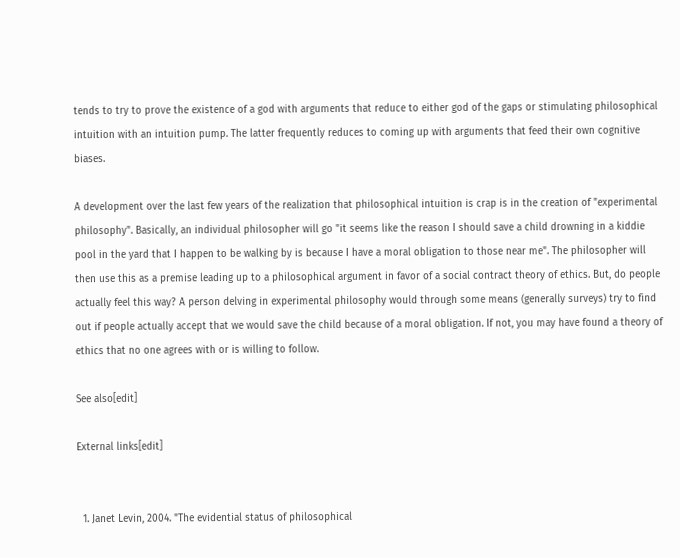tends to try to prove the existence of a god with arguments that reduce to either god of the gaps or stimulating philosophical intuition with an intuition pump. The latter frequently reduces to coming up with arguments that feed their own cognitive biases.

A development over the last few years of the realization that philosophical intuition is crap is in the creation of "experimental philosophy". Basically, an individual philosopher will go "it seems like the reason I should save a child drowning in a kiddie pool in the yard that I happen to be walking by is because I have a moral obligation to those near me". The philosopher will then use this as a premise leading up to a philosophical argument in favor of a social contract theory of ethics. But, do people actually feel this way? A person delving in experimental philosophy would through some means (generally surveys) try to find out if people actually accept that we would save the child because of a moral obligation. If not, you may have found a theory of ethics that no one agrees with or is willing to follow.

See also[edit]

External links[edit]


  1. Janet Levin, 2004. "The evidential status of philosophical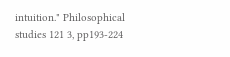intuition." Philosophical studies 121 3, pp193-224